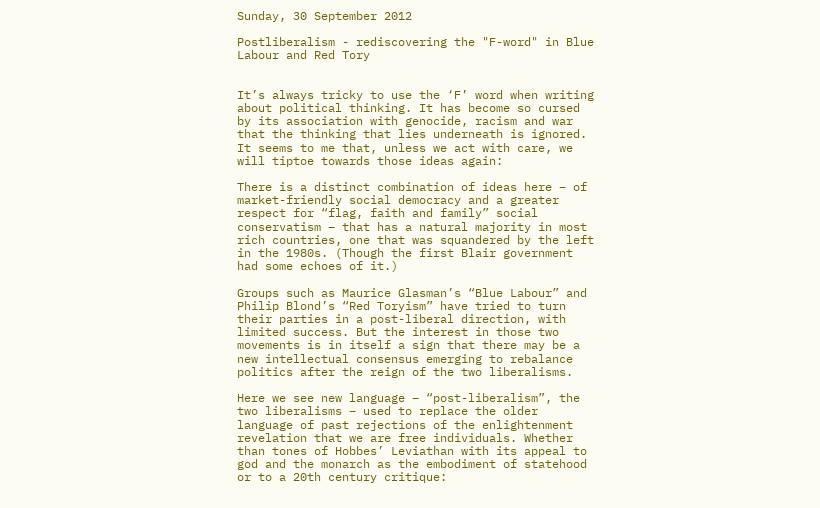Sunday, 30 September 2012

Postliberalism - rediscovering the "F-word" in Blue Labour and Red Tory


It’s always tricky to use the ‘F’ word when writing about political thinking. It has become so cursed by its association with genocide, racism and war that the thinking that lies underneath is ignored. It seems to me that, unless we act with care, we will tiptoe towards those ideas again:

There is a distinct combination of ideas here – of market-friendly social democracy and a greater respect for “flag, faith and family” social conservatism – that has a natural majority in most rich countries, one that was squandered by the left in the 1980s. (Though the first Blair government had some echoes of it.)

Groups such as Maurice Glasman’s “Blue Labour” and Philip Blond’s “Red Toryism” have tried to turn their parties in a post-liberal direction, with limited success. But the interest in those two movements is in itself a sign that there may be a new intellectual consensus emerging to rebalance politics after the reign of the two liberalisms.

Here we see new language – “post-liberalism”, the two liberalisms – used to replace the older language of past rejections of the enlightenment revelation that we are free individuals. Whether than tones of Hobbes’ Leviathan with its appeal to god and the monarch as the embodiment of statehood or to a 20th century critique: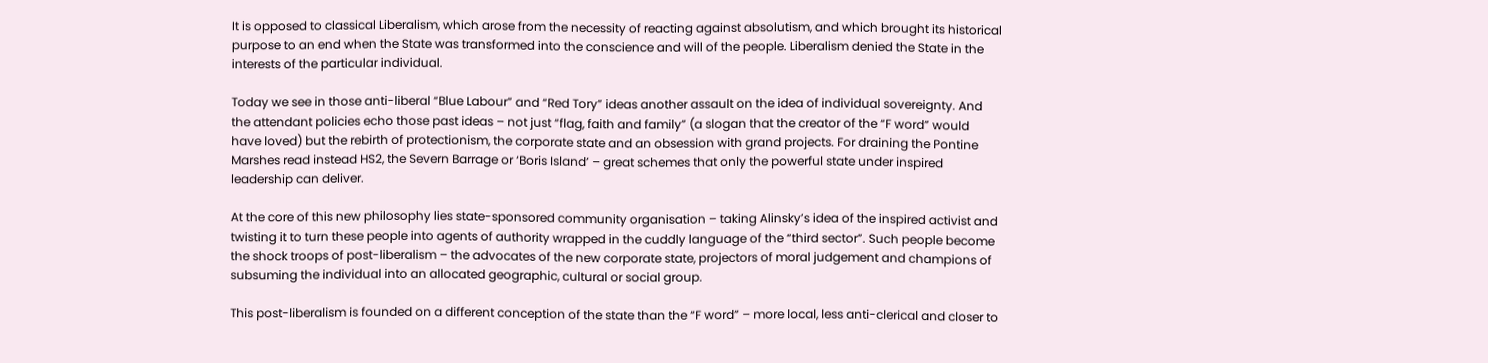It is opposed to classical Liberalism, which arose from the necessity of reacting against absolutism, and which brought its historical purpose to an end when the State was transformed into the conscience and will of the people. Liberalism denied the State in the interests of the particular individual.

Today we see in those anti-liberal “Blue Labour” and “Red Tory” ideas another assault on the idea of individual sovereignty. And the attendant policies echo those past ideas – not just “flag, faith and family” (a slogan that the creator of the “F word” would have loved) but the rebirth of protectionism, the corporate state and an obsession with grand projects. For draining the Pontine Marshes read instead HS2, the Severn Barrage or ‘Boris Island’ – great schemes that only the powerful state under inspired leadership can deliver.

At the core of this new philosophy lies state-sponsored community organisation – taking Alinsky’s idea of the inspired activist and twisting it to turn these people into agents of authority wrapped in the cuddly language of the “third sector”. Such people become the shock troops of post-liberalism – the advocates of the new corporate state, projectors of moral judgement and champions of subsuming the individual into an allocated geographic, cultural or social group.

This post-liberalism is founded on a different conception of the state than the “F word” – more local, less anti-clerical and closer to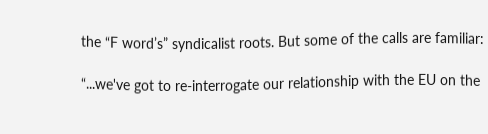the “F word’s” syndicalist roots. But some of the calls are familiar:

“...we've got to re-interrogate our relationship with the EU on the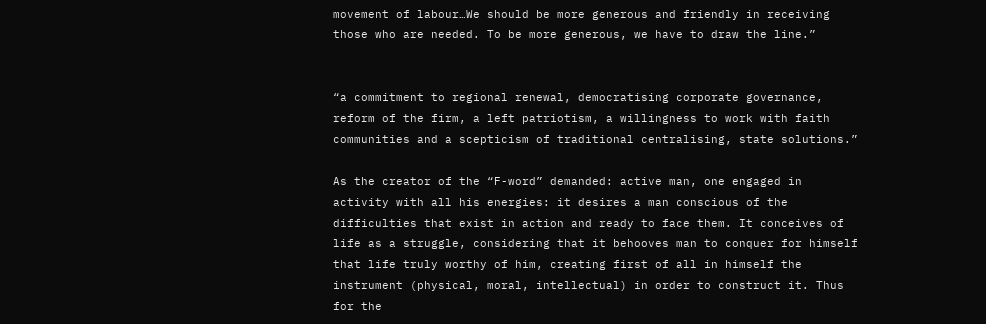movement of labour…We should be more generous and friendly in receiving those who are needed. To be more generous, we have to draw the line.”


“a commitment to regional renewal, democratising corporate governance, reform of the firm, a left patriotism, a willingness to work with faith communities and a scepticism of traditional centralising, state solutions.”

As the creator of the “F-word” demanded: active man, one engaged in activity with all his energies: it desires a man conscious of the difficulties that exist in action and ready to face them. It conceives of life as a struggle, considering that it behooves man to conquer for himself that life truly worthy of him, creating first of all in himself the instrument (physical, moral, intellectual) in order to construct it. Thus for the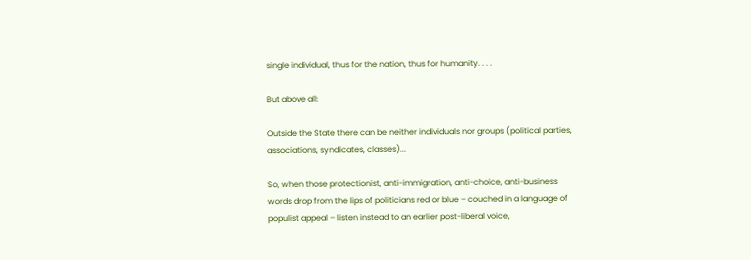single individual, thus for the nation, thus for humanity. . . .

But above all:

Outside the State there can be neither individuals nor groups (political parties, associations, syndicates, classes)...

So, when those protectionist, anti-immigration, anti-choice, anti-business words drop from the lips of politicians red or blue – couched in a language of populist appeal – listen instead to an earlier post-liberal voice,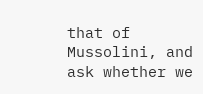that of Mussolini, and ask whether we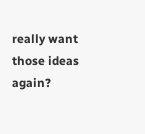really want those ideas again?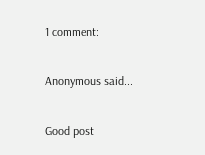1 comment:

Anonymous said...

Good post